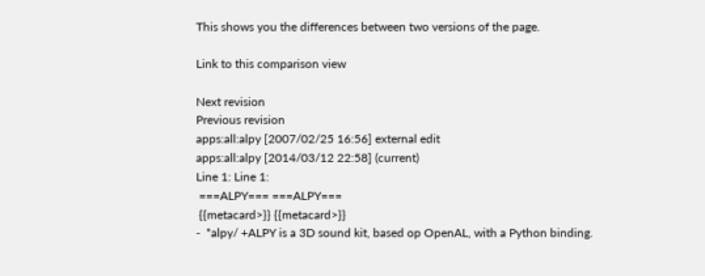This shows you the differences between two versions of the page.

Link to this comparison view

Next revision
Previous revision
apps:all:alpy [2007/02/25 16:56] external edit
apps:all:alpy [2014/03/12 22:58] (current)
Line 1: Line 1:
 ===ALPY=== ===ALPY===
 {{metacard>}} {{metacard>}}
-  *alpy/ +ALPY is a 3D sound kit, based op OpenAL, with a Python binding.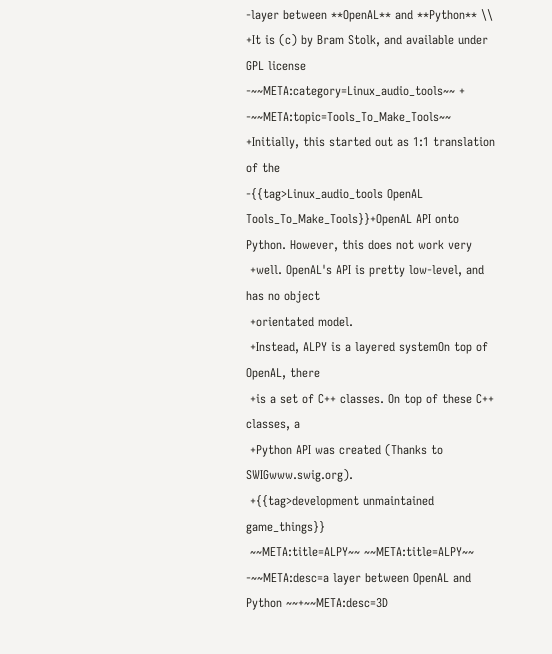-layer between **OpenAL** and **Python** \\ +It is (c) by Bram Stolk, and available under GPL license
-~~META:category=Linux_audio_tools~~ +
-~~META:topic=Tools_To_Make_Tools~~ +Initially, this started out as 1:1 translation of the
-{{tag>Linux_audio_tools OpenAL Tools_To_Make_Tools}}+OpenAL API onto Python. However, this does not work very
 +well. OpenAL's API is pretty low-level, and has no object
 +orientated model.
 +Instead, ALPY is a layered systemOn top of OpenAL, there
 +is a set of C++ classes. On top of these C++ classes, a
 +Python API was created (Thanks to SWIGwww.swig.org).
 +{{tag>development unmaintained game_things}}
 ~~META:title=ALPY~~ ~~META:title=ALPY~~
-~~META:desc=a layer between OpenAL and Python ~~+~~META:desc=3D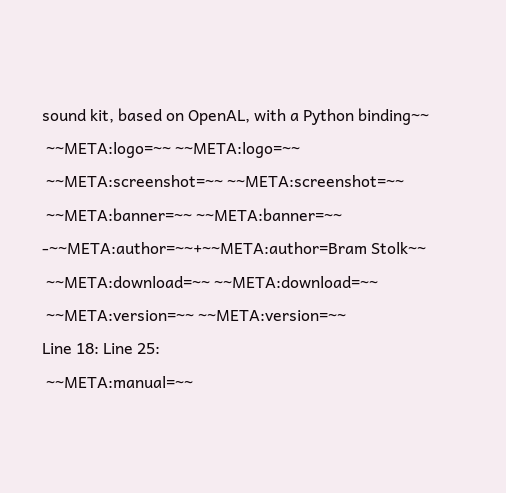sound kit, based on OpenAL, with a Python binding~~
 ~~META:logo=~~ ~~META:logo=~~
 ~~META:screenshot=~~ ~~META:screenshot=~~
 ~~META:banner=~~ ~~META:banner=~~
-~~META:author=~~+~~META:author=Bram Stolk~~
 ~~META:download=~~ ~~META:download=~~
 ~~META:version=~~ ~~META:version=~~
Line 18: Line 25:
 ~~META:manual=~~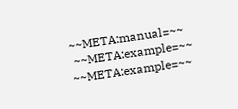~~META:manual=~~
 ~~META:example=~~ ~~META:example=~~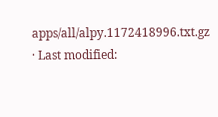apps/all/alpy.1172418996.txt.gz · Last modified: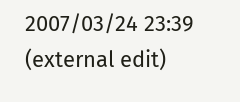2007/03/24 23:39 (external edit)